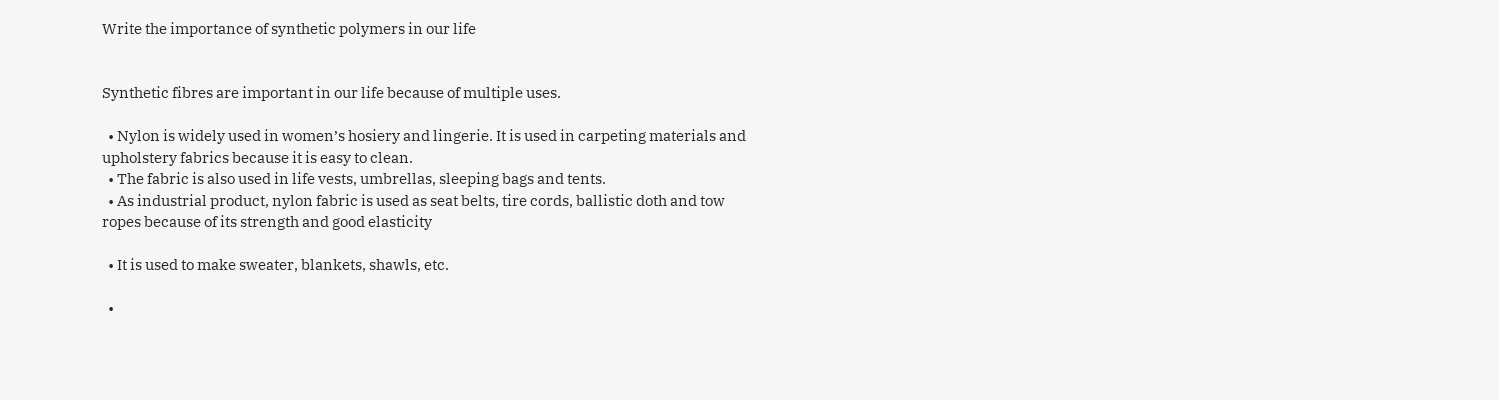Write the importance of synthetic polymers in our life


Synthetic fibres are important in our life because of multiple uses.

  • Nylon is widely used in women’s hosiery and lingerie. It is used in carpeting materials and upholstery fabrics because it is easy to clean.
  • The fabric is also used in life vests, umbrellas, sleeping bags and tents.
  • As industrial product, nylon fabric is used as seat belts, tire cords, ballistic doth and tow ropes because of its strength and good elasticity

  • It is used to make sweater, blankets, shawls, etc.

  •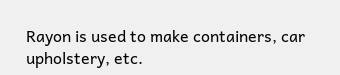Rayon is used to make containers, car upholstery, etc.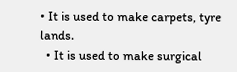• It is used to make carpets, tyre lands.
  • It is used to make surgical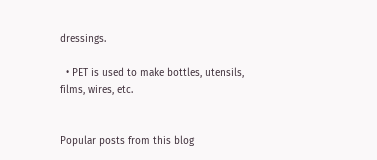dressings.

  • PET is used to make bottles, utensils, films, wires, etc.


Popular posts from this blog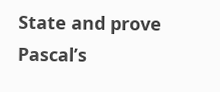State and prove Pascal’s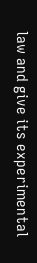law and give its experimental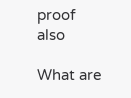proof also

What are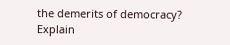the demerits of democracy? Explain